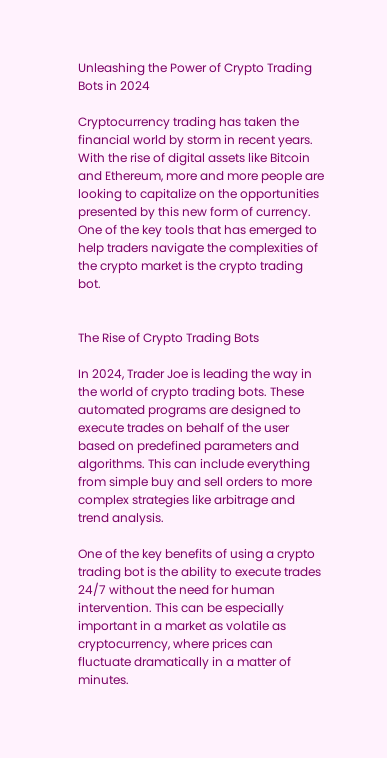Unleashing the Power of Crypto Trading Bots in 2024

Cryptocurrency trading has taken the financial world by storm in recent years. With the rise of digital assets like Bitcoin and Ethereum, more and more people are looking to capitalize on the opportunities presented by this new form of currency. One of the key tools that has emerged to help traders navigate the complexities of the crypto market is the crypto trading bot.


The Rise of Crypto Trading Bots

In 2024, Trader Joe is leading the way in the world of crypto trading bots. These automated programs are designed to execute trades on behalf of the user based on predefined parameters and algorithms. This can include everything from simple buy and sell orders to more complex strategies like arbitrage and trend analysis.

One of the key benefits of using a crypto trading bot is the ability to execute trades 24/7 without the need for human intervention. This can be especially important in a market as volatile as cryptocurrency, where prices can fluctuate dramatically in a matter of minutes.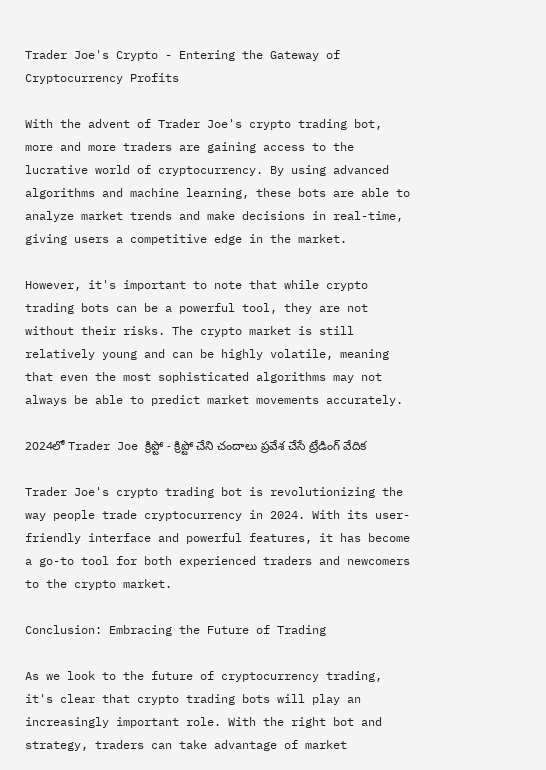Trader Joe's Crypto - Entering the Gateway of Cryptocurrency Profits

With the advent of Trader Joe's crypto trading bot, more and more traders are gaining access to the lucrative world of cryptocurrency. By using advanced algorithms and machine learning, these bots are able to analyze market trends and make decisions in real-time, giving users a competitive edge in the market.

However, it's important to note that while crypto trading bots can be a powerful tool, they are not without their risks. The crypto market is still relatively young and can be highly volatile, meaning that even the most sophisticated algorithms may not always be able to predict market movements accurately.

2024లో Trader Joe క్రిప్టో - క్రిప్టో చేని చందాలు ప్రవేశ చేసే ట్రేడింగ్ వేదిక

Trader Joe's crypto trading bot is revolutionizing the way people trade cryptocurrency in 2024. With its user-friendly interface and powerful features, it has become a go-to tool for both experienced traders and newcomers to the crypto market.

Conclusion: Embracing the Future of Trading

As we look to the future of cryptocurrency trading, it's clear that crypto trading bots will play an increasingly important role. With the right bot and strategy, traders can take advantage of market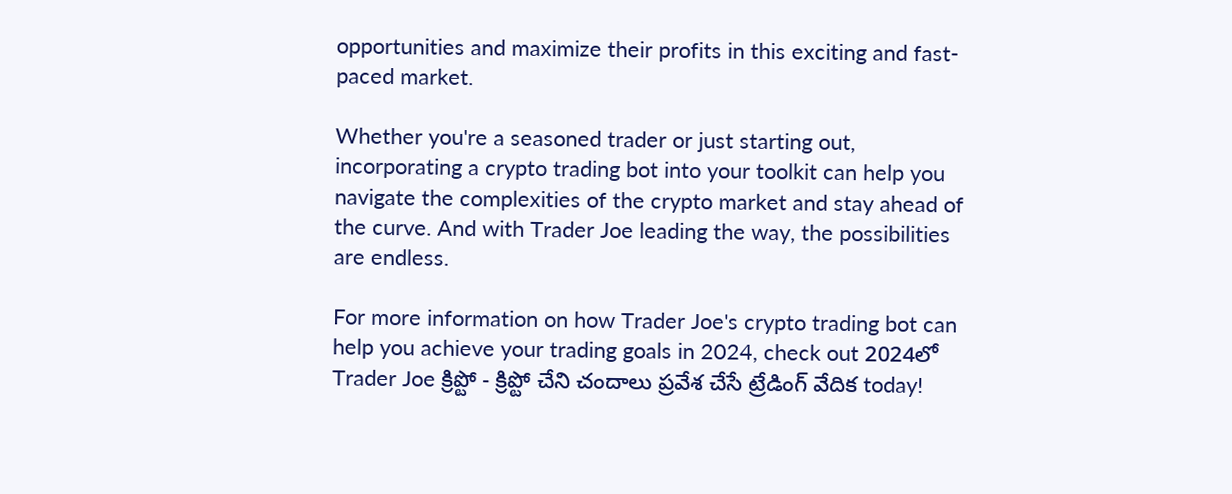opportunities and maximize their profits in this exciting and fast-paced market.

Whether you're a seasoned trader or just starting out, incorporating a crypto trading bot into your toolkit can help you navigate the complexities of the crypto market and stay ahead of the curve. And with Trader Joe leading the way, the possibilities are endless.

For more information on how Trader Joe's crypto trading bot can help you achieve your trading goals in 2024, check out 2024లో Trader Joe క్రిప్టో - క్రిప్టో చేని చందాలు ప్రవేశ చేసే ట్రేడింగ్ వేదిక today!